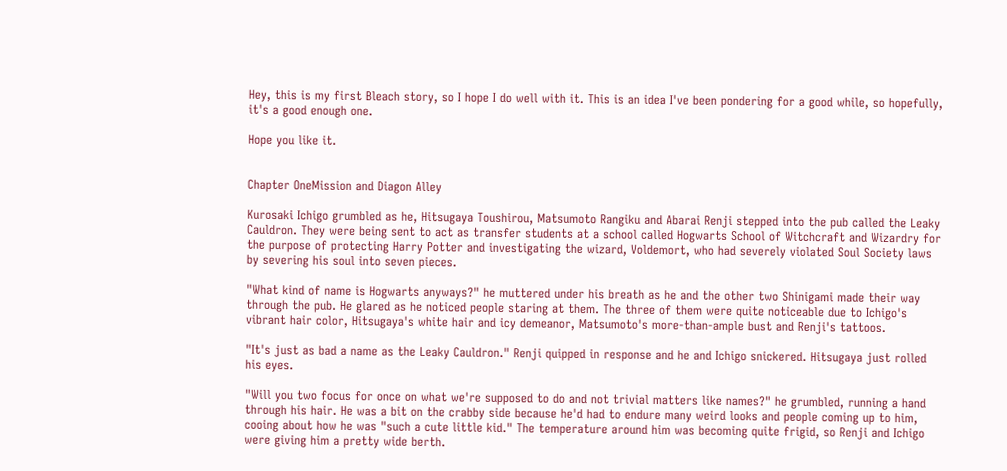Hey, this is my first Bleach story, so I hope I do well with it. This is an idea I've been pondering for a good while, so hopefully, it's a good enough one.

Hope you like it.


Chapter OneMission and Diagon Alley

Kurosaki Ichigo grumbled as he, Hitsugaya Toushirou, Matsumoto Rangiku and Abarai Renji stepped into the pub called the Leaky Cauldron. They were being sent to act as transfer students at a school called Hogwarts School of Witchcraft and Wizardry for the purpose of protecting Harry Potter and investigating the wizard, Voldemort, who had severely violated Soul Society laws by severing his soul into seven pieces.

"What kind of name is Hogwarts anyways?" he muttered under his breath as he and the other two Shinigami made their way through the pub. He glared as he noticed people staring at them. The three of them were quite noticeable due to Ichigo's vibrant hair color, Hitsugaya's white hair and icy demeanor, Matsumoto's more-than-ample bust and Renji's tattoos.

"It's just as bad a name as the Leaky Cauldron." Renji quipped in response and he and Ichigo snickered. Hitsugaya just rolled his eyes.

"Will you two focus for once on what we're supposed to do and not trivial matters like names?" he grumbled, running a hand through his hair. He was a bit on the crabby side because he'd had to endure many weird looks and people coming up to him, cooing about how he was "such a cute little kid." The temperature around him was becoming quite frigid, so Renji and Ichigo were giving him a pretty wide berth.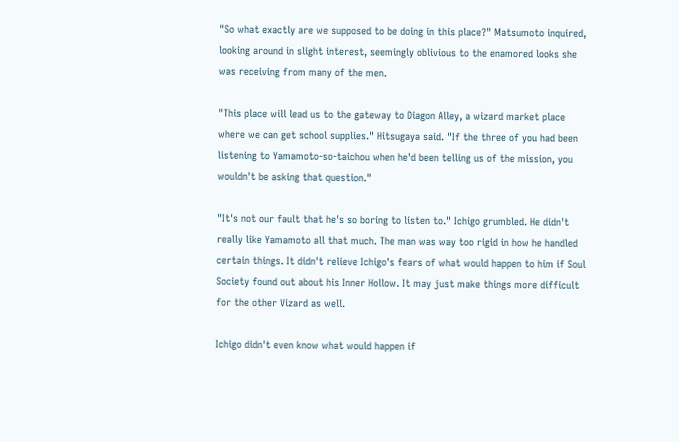"So what exactly are we supposed to be doing in this place?" Matsumoto inquired, looking around in slight interest, seemingly oblivious to the enamored looks she was receiving from many of the men.

"This place will lead us to the gateway to Diagon Alley, a wizard market place where we can get school supplies." Hitsugaya said. "If the three of you had been listening to Yamamoto-so-taichou when he'd been telling us of the mission, you wouldn't be asking that question."

"It's not our fault that he's so boring to listen to." Ichigo grumbled. He didn't really like Yamamoto all that much. The man was way too rigid in how he handled certain things. It didn't relieve Ichigo's fears of what would happen to him if Soul Society found out about his Inner Hollow. It may just make things more difficult for the other Vizard as well.

Ichigo didn't even know what would happen if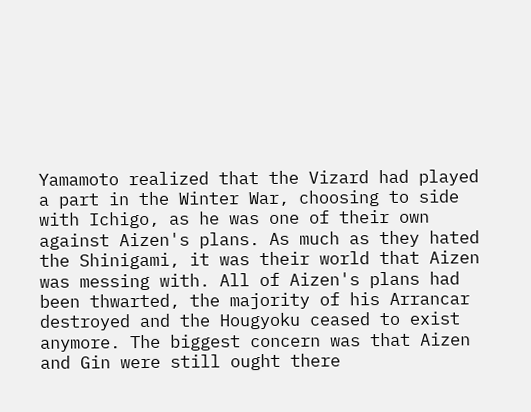Yamamoto realized that the Vizard had played a part in the Winter War, choosing to side with Ichigo, as he was one of their own against Aizen's plans. As much as they hated the Shinigami, it was their world that Aizen was messing with. All of Aizen's plans had been thwarted, the majority of his Arrancar destroyed and the Hougyoku ceased to exist anymore. The biggest concern was that Aizen and Gin were still ought there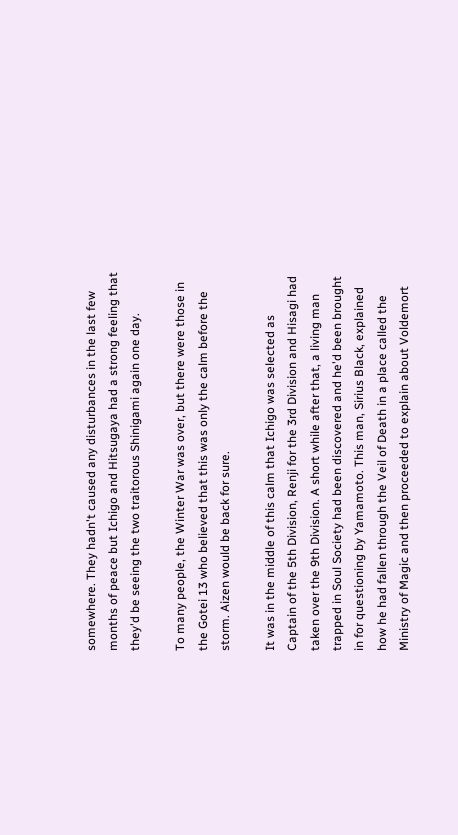somewhere. They hadn't caused any disturbances in the last few months of peace but Ichigo and Hitsugaya had a strong feeling that they'd be seeing the two traitorous Shinigami again one day.

To many people, the Winter War was over, but there were those in the Gotei 13 who believed that this was only the calm before the storm. Aizen would be back for sure.

It was in the middle of this calm that Ichigo was selected as Captain of the 5th Division, Renji for the 3rd Division and Hisagi had taken over the 9th Division. A short while after that, a living man trapped in Soul Society had been discovered and he'd been brought in for questioning by Yamamoto. This man, Sirius Black, explained how he had fallen through the Veil of Death in a place called the Ministry of Magic and then proceeded to explain about Voldemort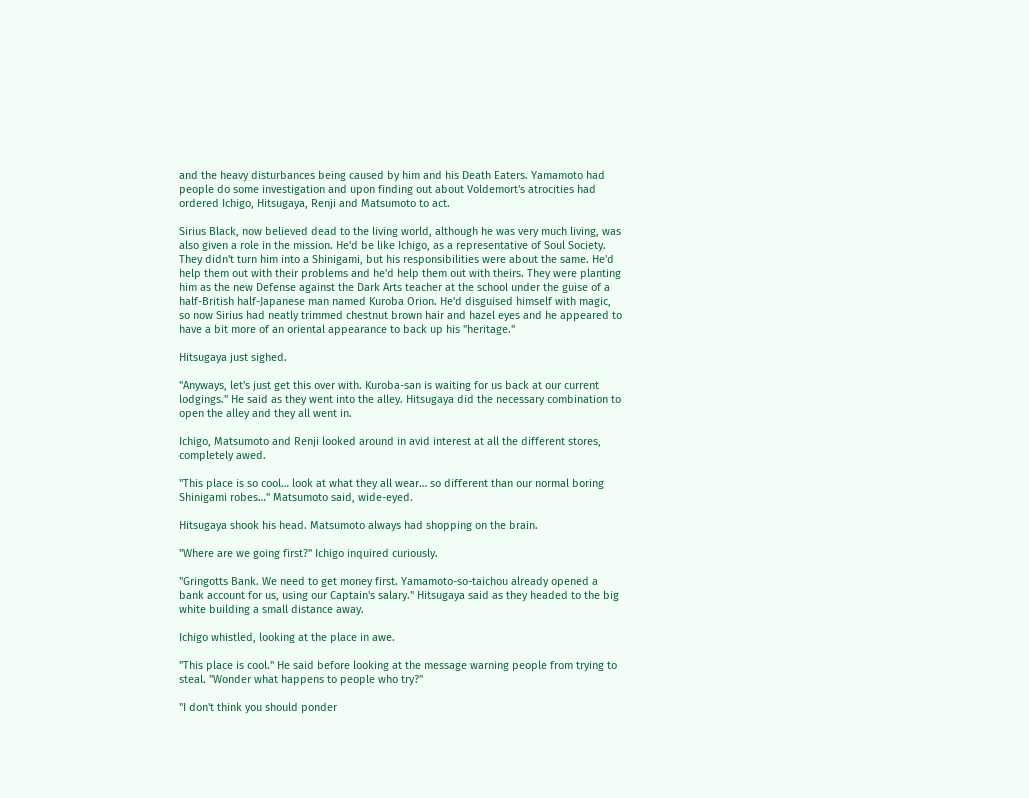and the heavy disturbances being caused by him and his Death Eaters. Yamamoto had people do some investigation and upon finding out about Voldemort's atrocities had ordered Ichigo, Hitsugaya, Renji and Matsumoto to act.

Sirius Black, now believed dead to the living world, although he was very much living, was also given a role in the mission. He'd be like Ichigo, as a representative of Soul Society. They didn't turn him into a Shinigami, but his responsibilities were about the same. He'd help them out with their problems and he'd help them out with theirs. They were planting him as the new Defense against the Dark Arts teacher at the school under the guise of a half-British half-Japanese man named Kuroba Orion. He'd disguised himself with magic, so now Sirius had neatly trimmed chestnut brown hair and hazel eyes and he appeared to have a bit more of an oriental appearance to back up his "heritage."

Hitsugaya just sighed.

"Anyways, let's just get this over with. Kuroba-san is waiting for us back at our current lodgings." He said as they went into the alley. Hitsugaya did the necessary combination to open the alley and they all went in.

Ichigo, Matsumoto and Renji looked around in avid interest at all the different stores, completely awed.

"This place is so cool… look at what they all wear… so different than our normal boring Shinigami robes…" Matsumoto said, wide-eyed.

Hitsugaya shook his head. Matsumoto always had shopping on the brain.

"Where are we going first?" Ichigo inquired curiously.

"Gringotts Bank. We need to get money first. Yamamoto-so-taichou already opened a bank account for us, using our Captain's salary." Hitsugaya said as they headed to the big white building a small distance away.

Ichigo whistled, looking at the place in awe.

"This place is cool." He said before looking at the message warning people from trying to steal. "Wonder what happens to people who try?"

"I don't think you should ponder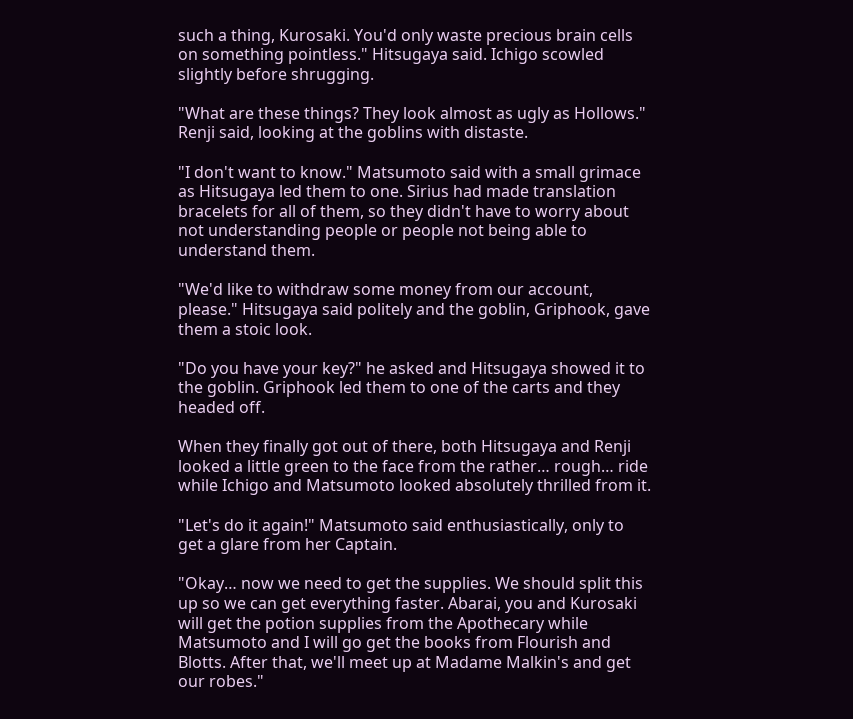such a thing, Kurosaki. You'd only waste precious brain cells on something pointless." Hitsugaya said. Ichigo scowled slightly before shrugging.

"What are these things? They look almost as ugly as Hollows." Renji said, looking at the goblins with distaste.

"I don't want to know." Matsumoto said with a small grimace as Hitsugaya led them to one. Sirius had made translation bracelets for all of them, so they didn't have to worry about not understanding people or people not being able to understand them.

"We'd like to withdraw some money from our account, please." Hitsugaya said politely and the goblin, Griphook, gave them a stoic look.

"Do you have your key?" he asked and Hitsugaya showed it to the goblin. Griphook led them to one of the carts and they headed off.

When they finally got out of there, both Hitsugaya and Renji looked a little green to the face from the rather… rough… ride while Ichigo and Matsumoto looked absolutely thrilled from it.

"Let's do it again!" Matsumoto said enthusiastically, only to get a glare from her Captain.

"Okay… now we need to get the supplies. We should split this up so we can get everything faster. Abarai, you and Kurosaki will get the potion supplies from the Apothecary while Matsumoto and I will go get the books from Flourish and Blotts. After that, we'll meet up at Madame Malkin's and get our robes."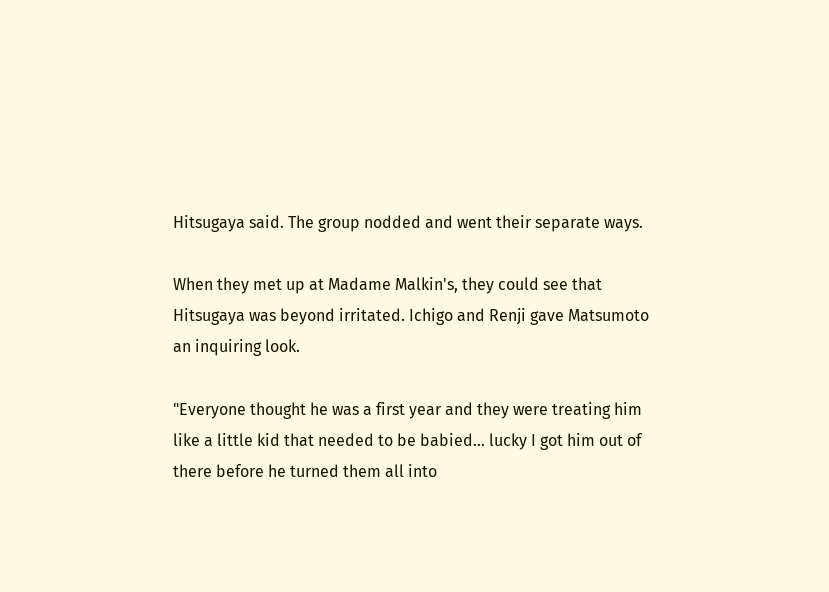Hitsugaya said. The group nodded and went their separate ways.

When they met up at Madame Malkin's, they could see that Hitsugaya was beyond irritated. Ichigo and Renji gave Matsumoto an inquiring look.

"Everyone thought he was a first year and they were treating him like a little kid that needed to be babied… lucky I got him out of there before he turned them all into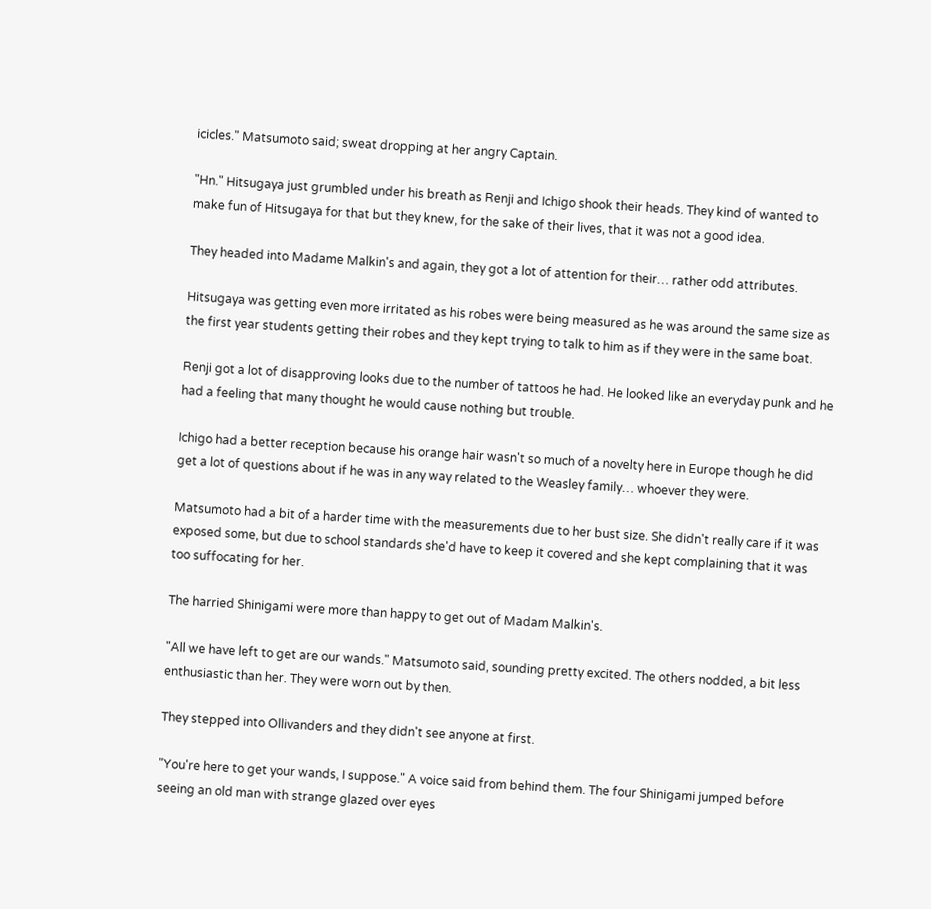icicles." Matsumoto said; sweat dropping at her angry Captain.

"Hn." Hitsugaya just grumbled under his breath as Renji and Ichigo shook their heads. They kind of wanted to make fun of Hitsugaya for that but they knew, for the sake of their lives, that it was not a good idea.

They headed into Madame Malkin's and again, they got a lot of attention for their… rather odd attributes.

Hitsugaya was getting even more irritated as his robes were being measured as he was around the same size as the first year students getting their robes and they kept trying to talk to him as if they were in the same boat.

Renji got a lot of disapproving looks due to the number of tattoos he had. He looked like an everyday punk and he had a feeling that many thought he would cause nothing but trouble.

Ichigo had a better reception because his orange hair wasn't so much of a novelty here in Europe though he did get a lot of questions about if he was in any way related to the Weasley family… whoever they were.

Matsumoto had a bit of a harder time with the measurements due to her bust size. She didn't really care if it was exposed some, but due to school standards she'd have to keep it covered and she kept complaining that it was too suffocating for her.

The harried Shinigami were more than happy to get out of Madam Malkin's.

"All we have left to get are our wands." Matsumoto said, sounding pretty excited. The others nodded, a bit less enthusiastic than her. They were worn out by then.

They stepped into Ollivanders and they didn't see anyone at first.

"You're here to get your wands, I suppose." A voice said from behind them. The four Shinigami jumped before seeing an old man with strange glazed over eyes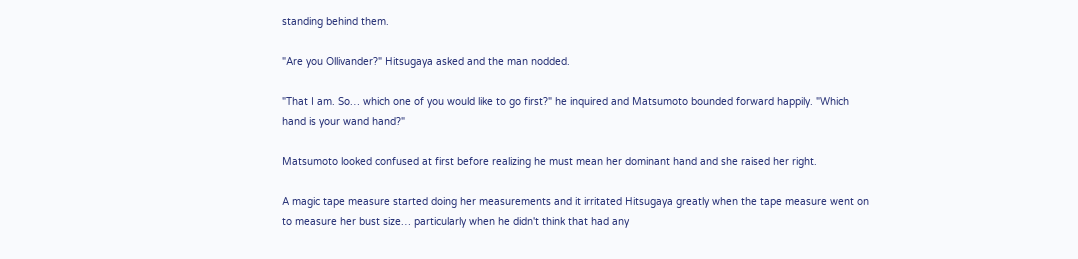standing behind them.

"Are you Ollivander?" Hitsugaya asked and the man nodded.

"That I am. So… which one of you would like to go first?" he inquired and Matsumoto bounded forward happily. "Which hand is your wand hand?"

Matsumoto looked confused at first before realizing he must mean her dominant hand and she raised her right.

A magic tape measure started doing her measurements and it irritated Hitsugaya greatly when the tape measure went on to measure her bust size… particularly when he didn't think that had any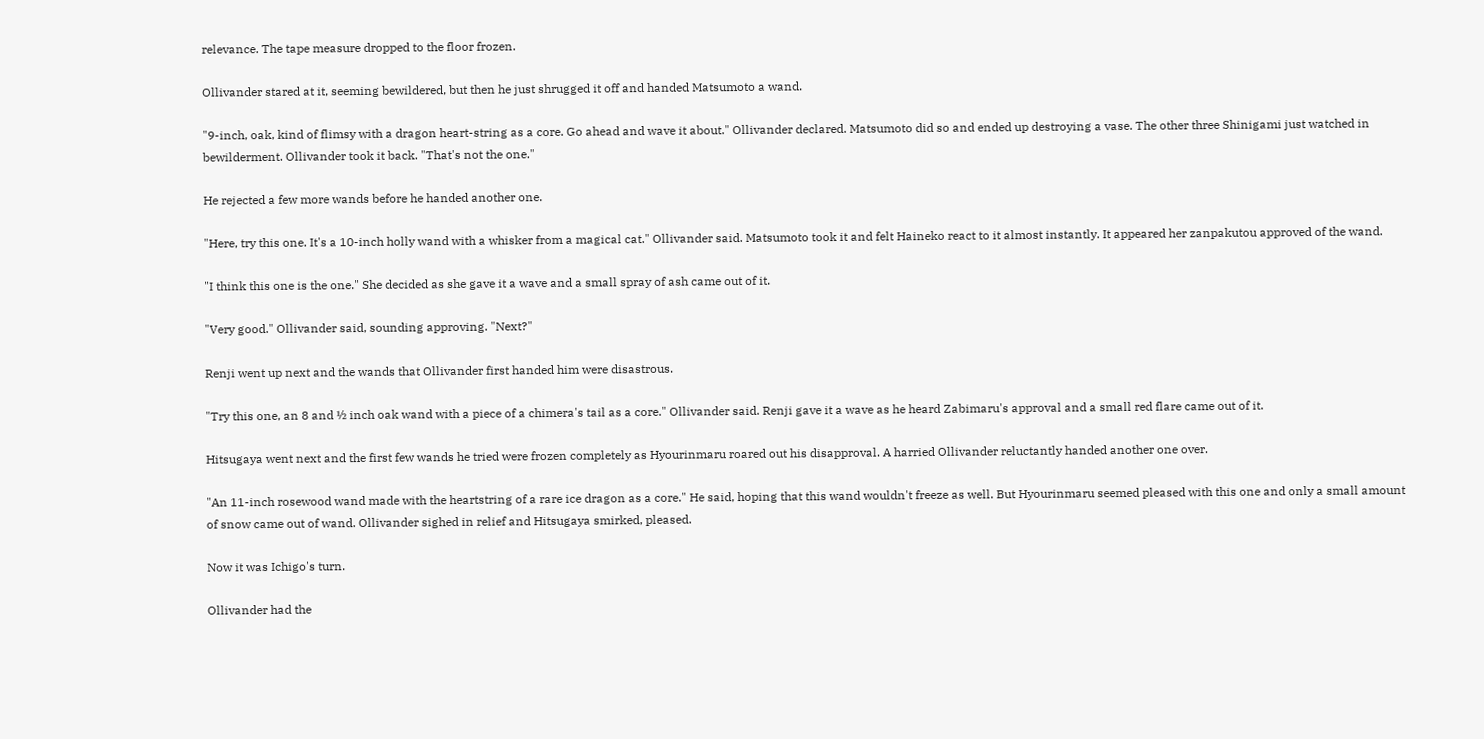relevance. The tape measure dropped to the floor frozen.

Ollivander stared at it, seeming bewildered, but then he just shrugged it off and handed Matsumoto a wand.

"9-inch, oak, kind of flimsy with a dragon heart-string as a core. Go ahead and wave it about." Ollivander declared. Matsumoto did so and ended up destroying a vase. The other three Shinigami just watched in bewilderment. Ollivander took it back. "That's not the one."

He rejected a few more wands before he handed another one.

"Here, try this one. It's a 10-inch holly wand with a whisker from a magical cat." Ollivander said. Matsumoto took it and felt Haineko react to it almost instantly. It appeared her zanpakutou approved of the wand.

"I think this one is the one." She decided as she gave it a wave and a small spray of ash came out of it.

"Very good." Ollivander said, sounding approving. "Next?"

Renji went up next and the wands that Ollivander first handed him were disastrous.

"Try this one, an 8 and ½ inch oak wand with a piece of a chimera's tail as a core." Ollivander said. Renji gave it a wave as he heard Zabimaru's approval and a small red flare came out of it.

Hitsugaya went next and the first few wands he tried were frozen completely as Hyourinmaru roared out his disapproval. A harried Ollivander reluctantly handed another one over.

"An 11-inch rosewood wand made with the heartstring of a rare ice dragon as a core." He said, hoping that this wand wouldn't freeze as well. But Hyourinmaru seemed pleased with this one and only a small amount of snow came out of wand. Ollivander sighed in relief and Hitsugaya smirked, pleased.

Now it was Ichigo's turn.

Ollivander had the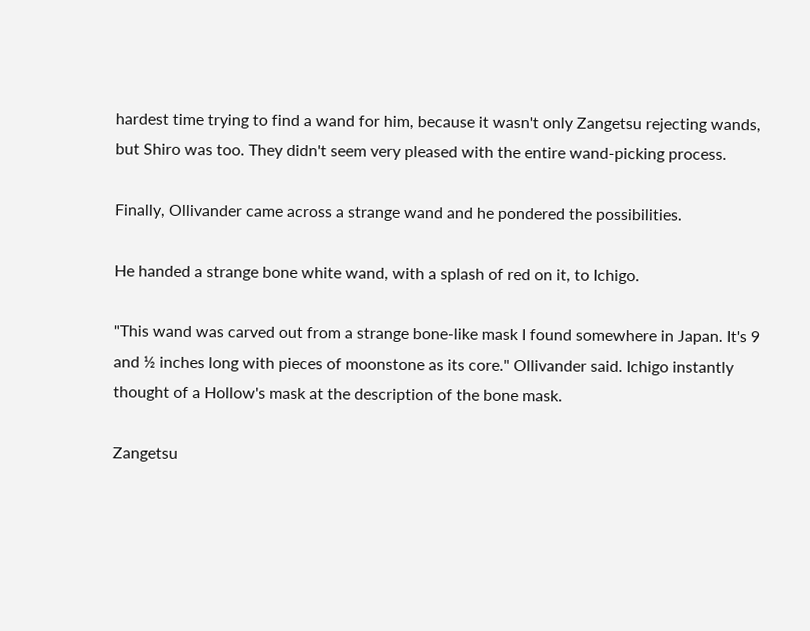hardest time trying to find a wand for him, because it wasn't only Zangetsu rejecting wands, but Shiro was too. They didn't seem very pleased with the entire wand-picking process.

Finally, Ollivander came across a strange wand and he pondered the possibilities.

He handed a strange bone white wand, with a splash of red on it, to Ichigo.

"This wand was carved out from a strange bone-like mask I found somewhere in Japan. It's 9 and ½ inches long with pieces of moonstone as its core." Ollivander said. Ichigo instantly thought of a Hollow's mask at the description of the bone mask.

Zangetsu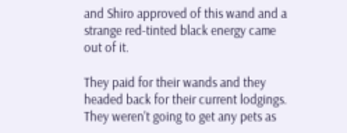and Shiro approved of this wand and a strange red-tinted black energy came out of it.

They paid for their wands and they headed back for their current lodgings. They weren't going to get any pets as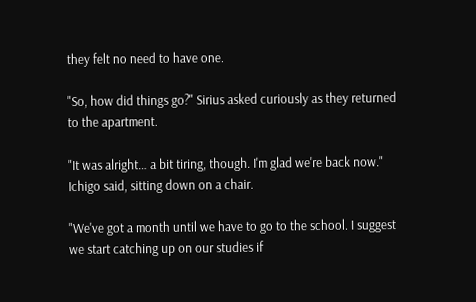they felt no need to have one.

"So, how did things go?" Sirius asked curiously as they returned to the apartment.

"It was alright… a bit tiring, though. I'm glad we're back now." Ichigo said, sitting down on a chair.

"We've got a month until we have to go to the school. I suggest we start catching up on our studies if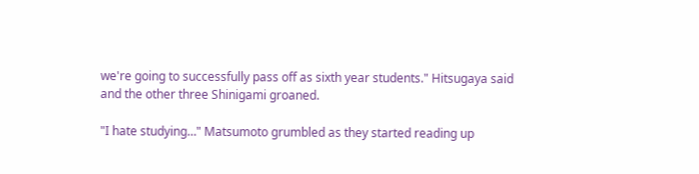we're going to successfully pass off as sixth year students." Hitsugaya said and the other three Shinigami groaned.

"I hate studying…" Matsumoto grumbled as they started reading up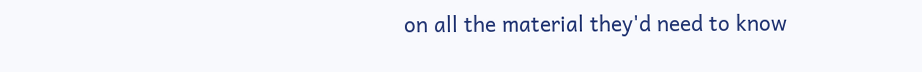on all the material they'd need to know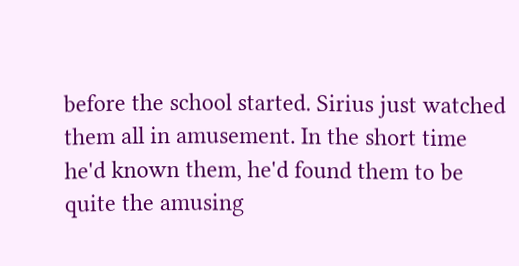before the school started. Sirius just watched them all in amusement. In the short time he'd known them, he'd found them to be quite the amusing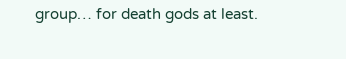group… for death gods at least.